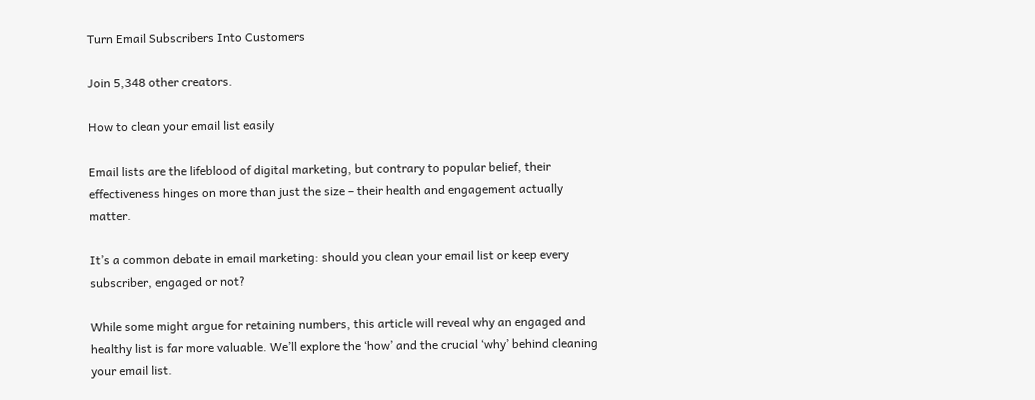Turn Email Subscribers Into Customers

Join 5,348 other creators.

How to clean your email list easily

Email lists are the lifeblood of digital marketing, but contrary to popular belief, their effectiveness hinges on more than just the size – their health and engagement actually matter.

It’s a common debate in email marketing: should you clean your email list or keep every subscriber, engaged or not?

While some might argue for retaining numbers, this article will reveal why an engaged and healthy list is far more valuable. We’ll explore the ‘how’ and the crucial ‘why’ behind cleaning your email list.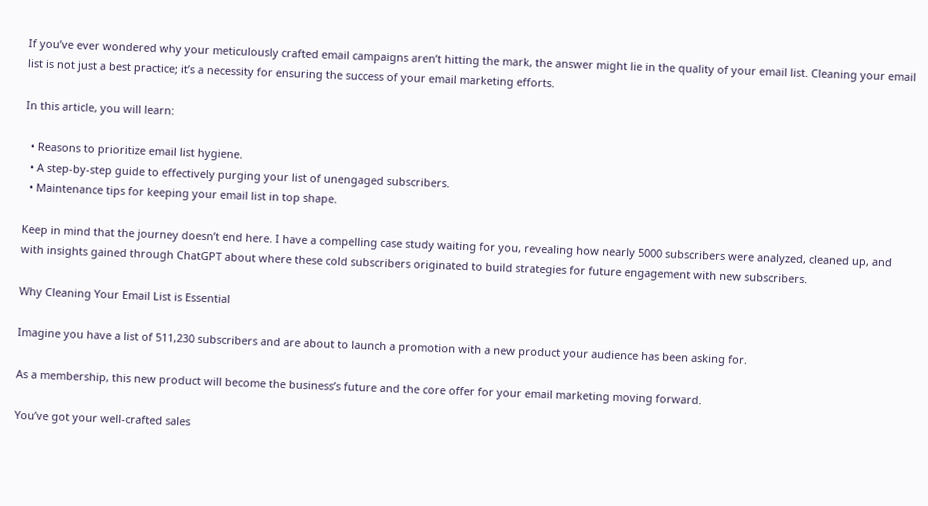If you’ve ever wondered why your meticulously crafted email campaigns aren’t hitting the mark, the answer might lie in the quality of your email list. Cleaning your email list is not just a best practice; it’s a necessity for ensuring the success of your email marketing efforts.

In this article, you will learn:

  • Reasons to prioritize email list hygiene.
  • A step-by-step guide to effectively purging your list of unengaged subscribers.
  • Maintenance tips for keeping your email list in top shape.

Keep in mind that the journey doesn’t end here. I have a compelling case study waiting for you, revealing how nearly 5000 subscribers were analyzed, cleaned up, and with insights gained through ChatGPT about where these cold subscribers originated to build strategies for future engagement with new subscribers.

Why Cleaning Your Email List is Essential

Imagine you have a list of 511,230 subscribers and are about to launch a promotion with a new product your audience has been asking for.

As a membership, this new product will become the business’s future and the core offer for your email marketing moving forward.

You’ve got your well-crafted sales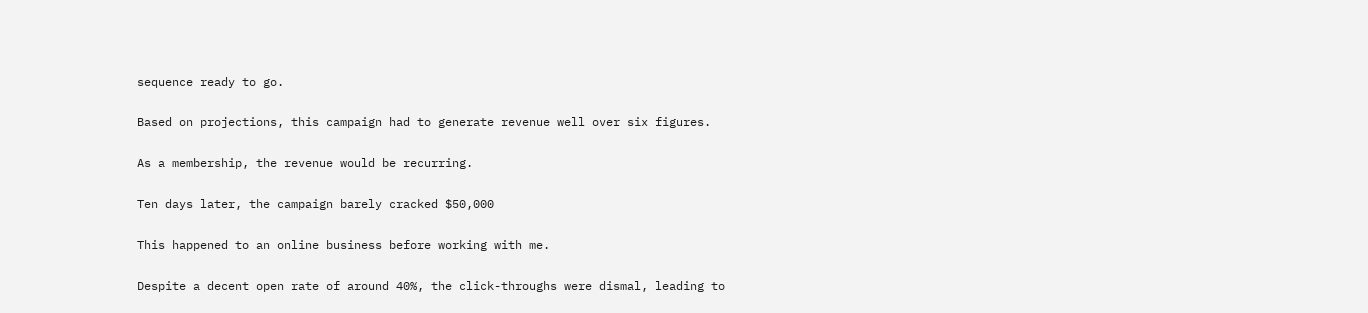sequence ready to go.

Based on projections, this campaign had to generate revenue well over six figures.

As a membership, the revenue would be recurring.

Ten days later, the campaign barely cracked $50,000

This happened to an online business before working with me.

Despite a decent open rate of around 40%, the click-throughs were dismal, leading to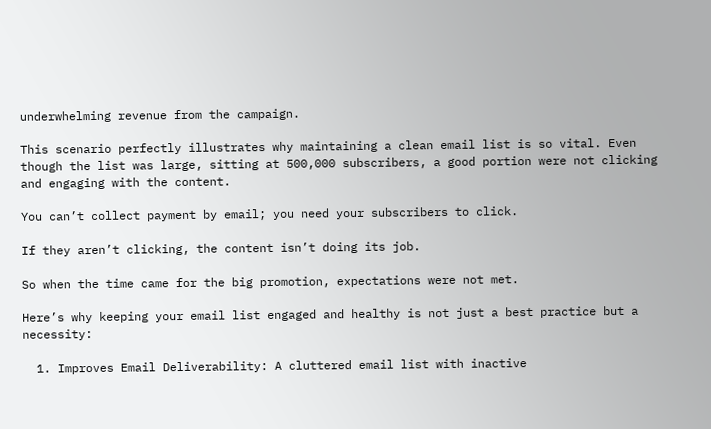underwhelming revenue from the campaign.

This scenario perfectly illustrates why maintaining a clean email list is so vital. Even though the list was large, sitting at 500,000 subscribers, a good portion were not clicking and engaging with the content.

You can’t collect payment by email; you need your subscribers to click.

If they aren’t clicking, the content isn’t doing its job.

So when the time came for the big promotion, expectations were not met.

Here’s why keeping your email list engaged and healthy is not just a best practice but a necessity:

  1. Improves Email Deliverability: A cluttered email list with inactive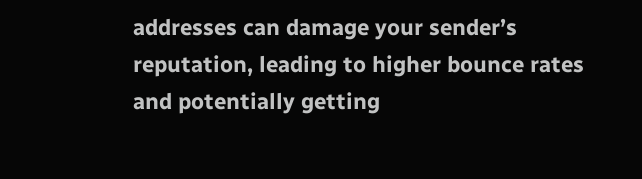addresses can damage your sender’s reputation, leading to higher bounce rates and potentially getting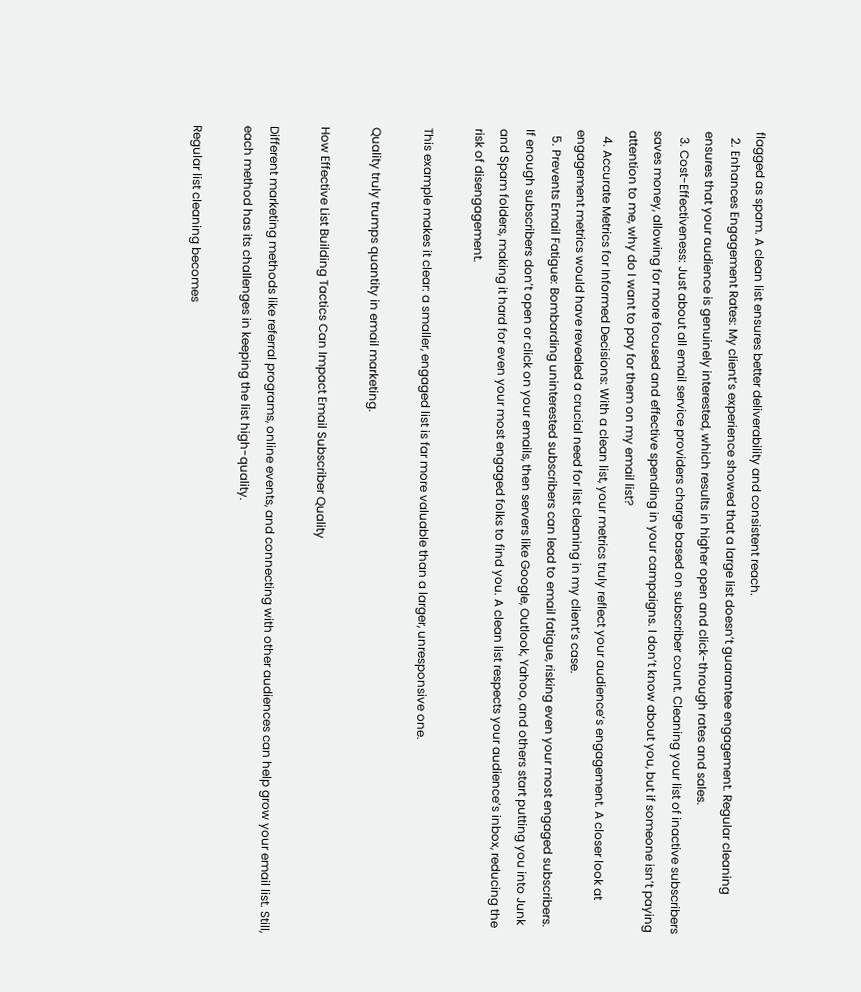flagged as spam. A clean list ensures better deliverability and consistent reach.
  2. Enhances Engagement Rates: My client’s experience showed that a large list doesn’t guarantee engagement. Regular cleaning ensures that your audience is genuinely interested, which results in higher open and click-through rates and sales.
  3. Cost-Effectiveness: Just about all email service providers charge based on subscriber count. Cleaning your list of inactive subscribers saves money, allowing for more focused and effective spending in your campaigns. I don’t know about you, but if someone isn’t paying attention to me, why do I want to pay for them on my email list?
  4. Accurate Metrics for Informed Decisions: With a clean list, your metrics truly reflect your audience’s engagement. A closer look at engagement metrics would have revealed a crucial need for list cleaning in my client’s case.
  5. Prevents Email Fatigue: Bombarding uninterested subscribers can lead to email fatigue, risking even your most engaged subscribers. If enough subscribers don’t open or click on your emails, then servers like Google, Outlook, Yahoo, and others start putting you into Junk and Spam folders, making it hard for even your most engaged folks to find you. A clean list respects your audience’s inbox, reducing the risk of disengagement.

This example makes it clear: a smaller, engaged list is far more valuable than a larger, unresponsive one.

Quality truly trumps quantity in email marketing.

How Effective List Building Tactics Can Impact Email Subscriber Quality

Different marketing methods like referral programs, online events, and connecting with other audiences can help grow your email list. Still, each method has its challenges in keeping the list high-quality.

Regular list cleaning becomes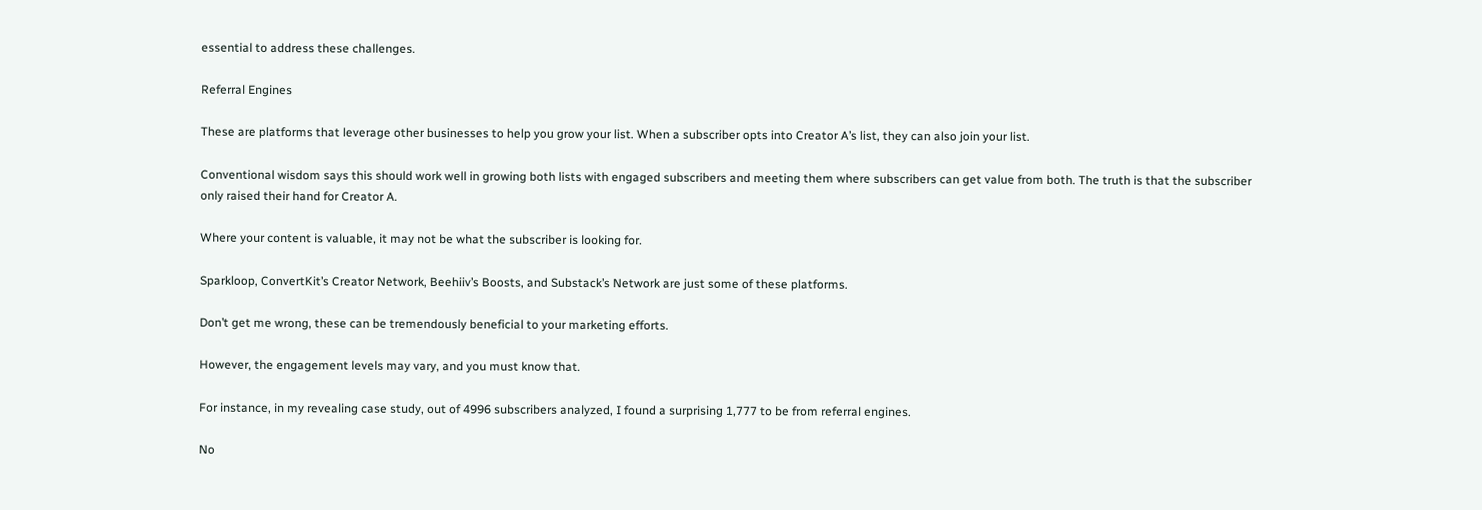essential to address these challenges.

Referral Engines

These are platforms that leverage other businesses to help you grow your list. When a subscriber opts into Creator A’s list, they can also join your list.

Conventional wisdom says this should work well in growing both lists with engaged subscribers and meeting them where subscribers can get value from both. The truth is that the subscriber only raised their hand for Creator A.

Where your content is valuable, it may not be what the subscriber is looking for.

Sparkloop, ConvertKit’s Creator Network, Beehiiv’s Boosts, and Substack’s Network are just some of these platforms.

Don’t get me wrong, these can be tremendously beneficial to your marketing efforts.

However, the engagement levels may vary, and you must know that.

For instance, in my revealing case study, out of 4996 subscribers analyzed, I found a surprising 1,777 to be from referral engines.

No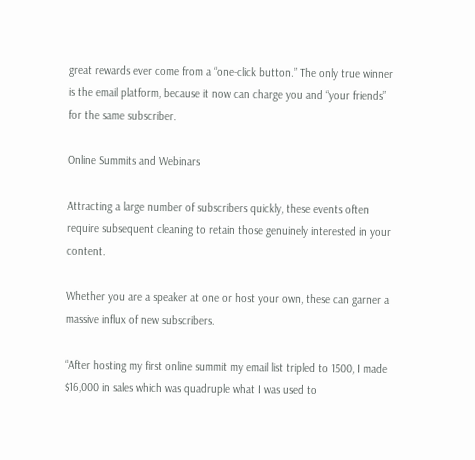great rewards ever come from a “one-click button.” The only true winner is the email platform, because it now can charge you and “your friends” for the same subscriber.

Online Summits and Webinars

Attracting a large number of subscribers quickly, these events often require subsequent cleaning to retain those genuinely interested in your content.

Whether you are a speaker at one or host your own, these can garner a massive influx of new subscribers.

“After hosting my first online summit my email list tripled to 1500, I made $16,000 in sales which was quadruple what I was used to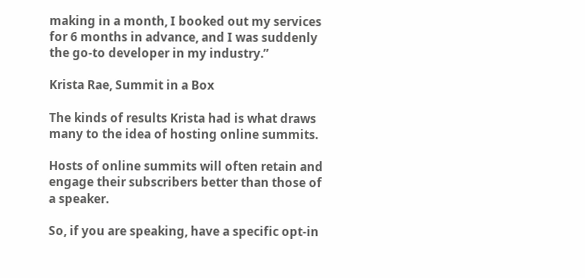making in a month, I booked out my services for 6 months in advance, and I was suddenly the go-to developer in my industry.”

Krista Rae, Summit in a Box

The kinds of results Krista had is what draws many to the idea of hosting online summits.

Hosts of online summits will often retain and engage their subscribers better than those of a speaker.

So, if you are speaking, have a specific opt-in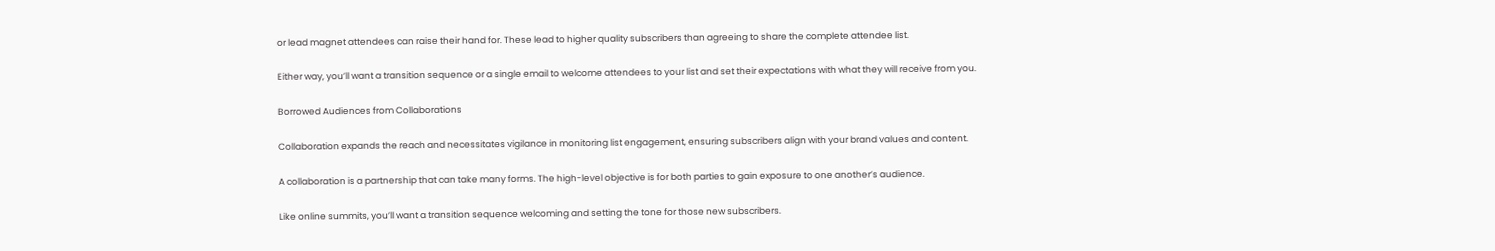or lead magnet attendees can raise their hand for. These lead to higher quality subscribers than agreeing to share the complete attendee list.

Either way, you’ll want a transition sequence or a single email to welcome attendees to your list and set their expectations with what they will receive from you.

Borrowed Audiences from Collaborations

Collaboration expands the reach and necessitates vigilance in monitoring list engagement, ensuring subscribers align with your brand values and content.

A collaboration is a partnership that can take many forms. The high-level objective is for both parties to gain exposure to one another’s audience.

Like online summits, you’ll want a transition sequence welcoming and setting the tone for those new subscribers.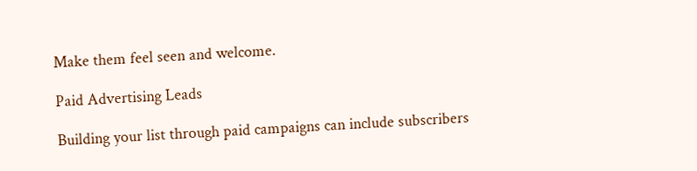Make them feel seen and welcome.

Paid Advertising Leads

Building your list through paid campaigns can include subscribers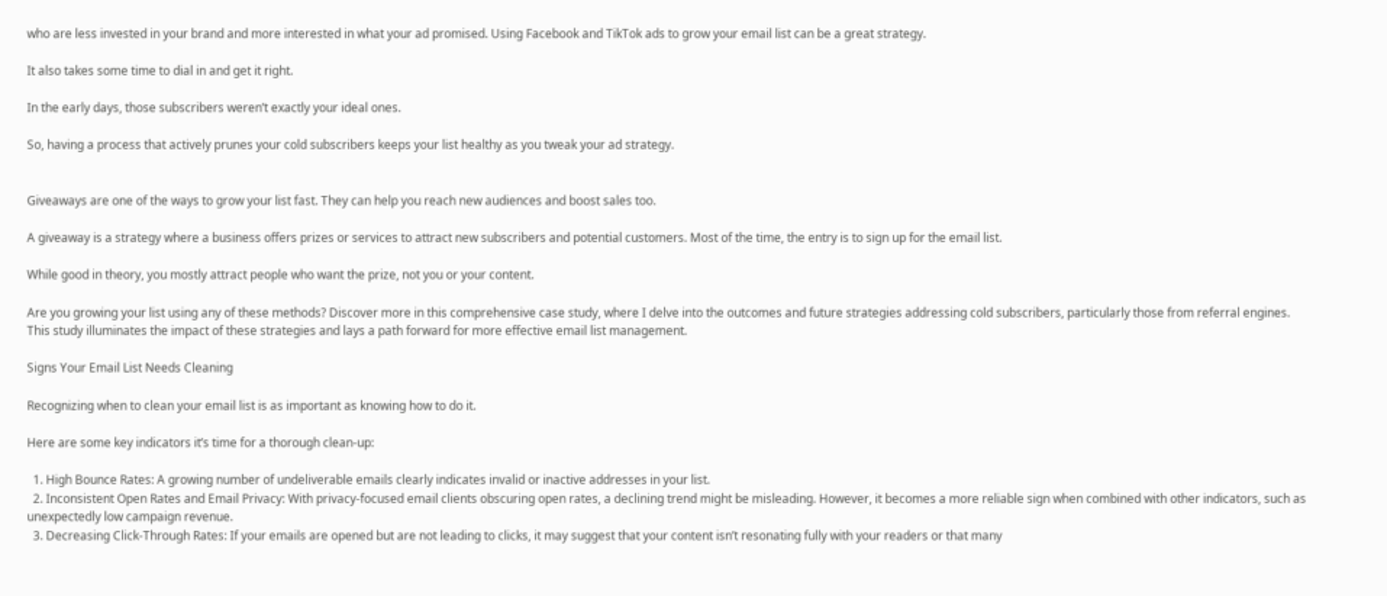who are less invested in your brand and more interested in what your ad promised. Using Facebook and TikTok ads to grow your email list can be a great strategy.

It also takes some time to dial in and get it right.

In the early days, those subscribers weren’t exactly your ideal ones.

So, having a process that actively prunes your cold subscribers keeps your list healthy as you tweak your ad strategy.


Giveaways are one of the ways to grow your list fast. They can help you reach new audiences and boost sales too.

A giveaway is a strategy where a business offers prizes or services to attract new subscribers and potential customers. Most of the time, the entry is to sign up for the email list.

While good in theory, you mostly attract people who want the prize, not you or your content.

Are you growing your list using any of these methods? Discover more in this comprehensive case study, where I delve into the outcomes and future strategies addressing cold subscribers, particularly those from referral engines. This study illuminates the impact of these strategies and lays a path forward for more effective email list management.

Signs Your Email List Needs Cleaning

Recognizing when to clean your email list is as important as knowing how to do it.

Here are some key indicators it’s time for a thorough clean-up:

  1. High Bounce Rates: A growing number of undeliverable emails clearly indicates invalid or inactive addresses in your list.
  2. Inconsistent Open Rates and Email Privacy: With privacy-focused email clients obscuring open rates, a declining trend might be misleading. However, it becomes a more reliable sign when combined with other indicators, such as unexpectedly low campaign revenue.
  3. Decreasing Click-Through Rates: If your emails are opened but are not leading to clicks, it may suggest that your content isn’t resonating fully with your readers or that many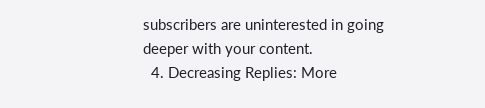subscribers are uninterested in going deeper with your content.
  4. Decreasing Replies: More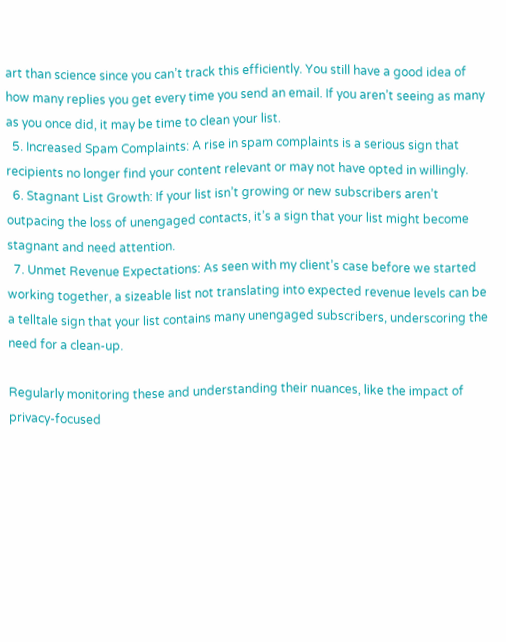art than science since you can’t track this efficiently. You still have a good idea of how many replies you get every time you send an email. If you aren’t seeing as many as you once did, it may be time to clean your list.
  5. Increased Spam Complaints: A rise in spam complaints is a serious sign that recipients no longer find your content relevant or may not have opted in willingly.
  6. Stagnant List Growth: If your list isn’t growing or new subscribers aren’t outpacing the loss of unengaged contacts, it’s a sign that your list might become stagnant and need attention.
  7. Unmet Revenue Expectations: As seen with my client’s case before we started working together, a sizeable list not translating into expected revenue levels can be a telltale sign that your list contains many unengaged subscribers, underscoring the need for a clean-up.

Regularly monitoring these and understanding their nuances, like the impact of privacy-focused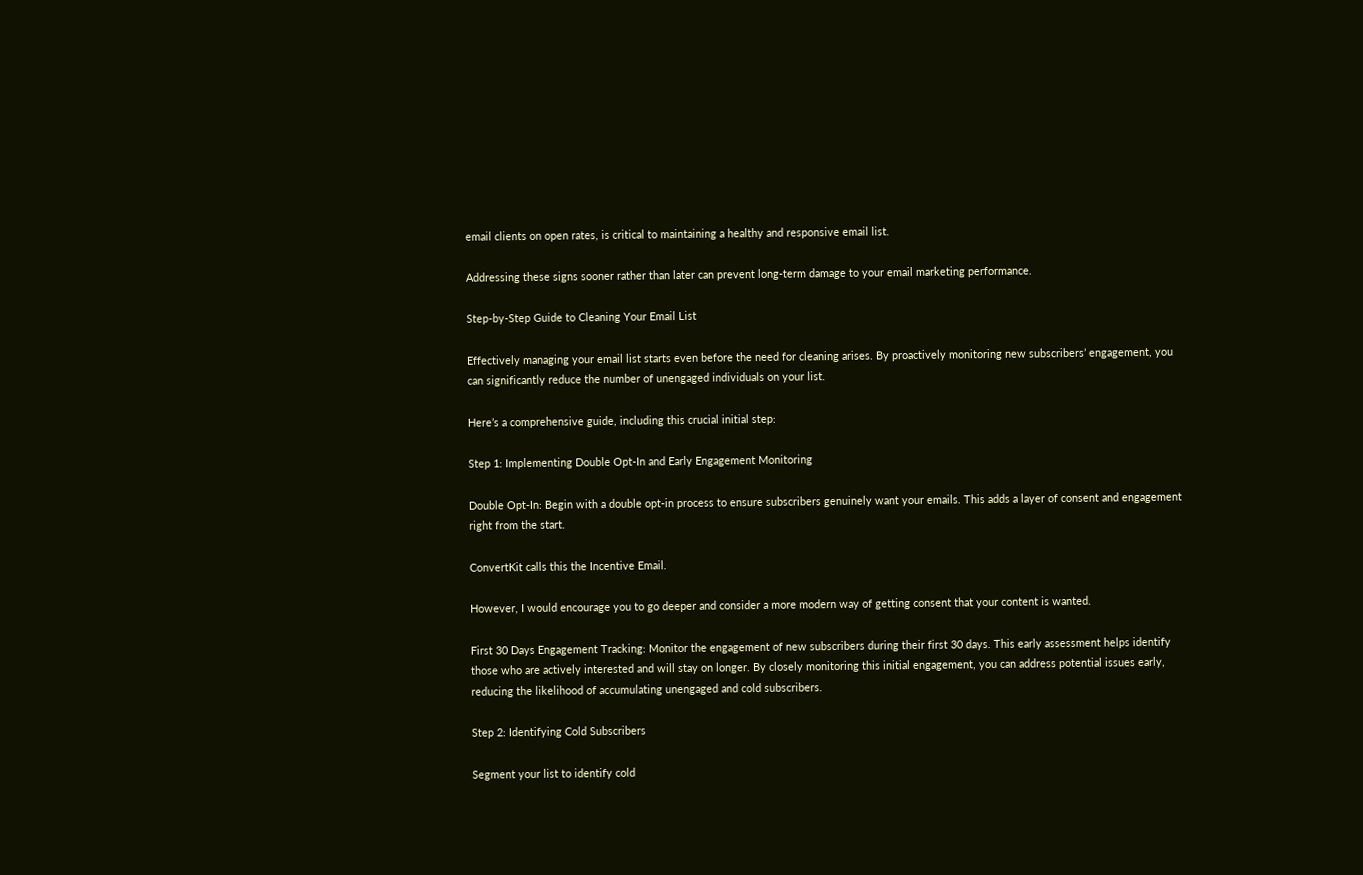email clients on open rates, is critical to maintaining a healthy and responsive email list.

Addressing these signs sooner rather than later can prevent long-term damage to your email marketing performance.

Step-by-Step Guide to Cleaning Your Email List

Effectively managing your email list starts even before the need for cleaning arises. By proactively monitoring new subscribers’ engagement, you can significantly reduce the number of unengaged individuals on your list.

Here’s a comprehensive guide, including this crucial initial step:

Step 1: Implementing Double Opt-In and Early Engagement Monitoring

Double Opt-In: Begin with a double opt-in process to ensure subscribers genuinely want your emails. This adds a layer of consent and engagement right from the start.

ConvertKit calls this the Incentive Email.

However, I would encourage you to go deeper and consider a more modern way of getting consent that your content is wanted.

First 30 Days Engagement Tracking: Monitor the engagement of new subscribers during their first 30 days. This early assessment helps identify those who are actively interested and will stay on longer. By closely monitoring this initial engagement, you can address potential issues early, reducing the likelihood of accumulating unengaged and cold subscribers.

Step 2: Identifying Cold Subscribers

Segment your list to identify cold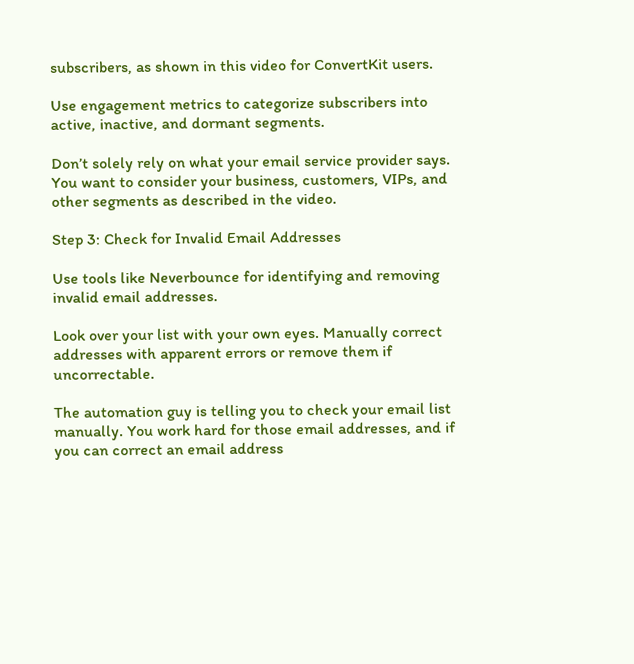subscribers, as shown in this video for ConvertKit users.

Use engagement metrics to categorize subscribers into active, inactive, and dormant segments.

Don’t solely rely on what your email service provider says. You want to consider your business, customers, VIPs, and other segments as described in the video.

Step 3: Check for Invalid Email Addresses

Use tools like Neverbounce for identifying and removing invalid email addresses.

Look over your list with your own eyes. Manually correct addresses with apparent errors or remove them if uncorrectable.

The automation guy is telling you to check your email list manually. You work hard for those email addresses, and if you can correct an email address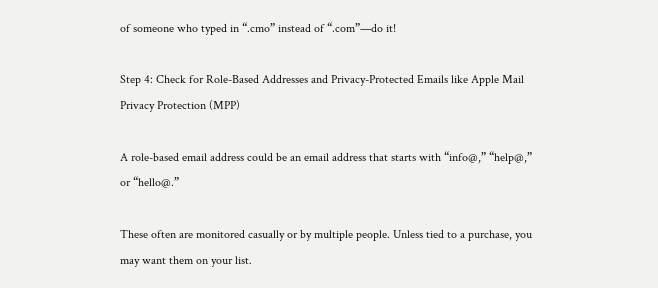of someone who typed in “.cmo” instead of “.com”—do it!

Step 4: Check for Role-Based Addresses and Privacy-Protected Emails like Apple Mail Privacy Protection (MPP)

A role-based email address could be an email address that starts with “info@,” “help@,” or “hello@.”

These often are monitored casually or by multiple people. Unless tied to a purchase, you may want them on your list.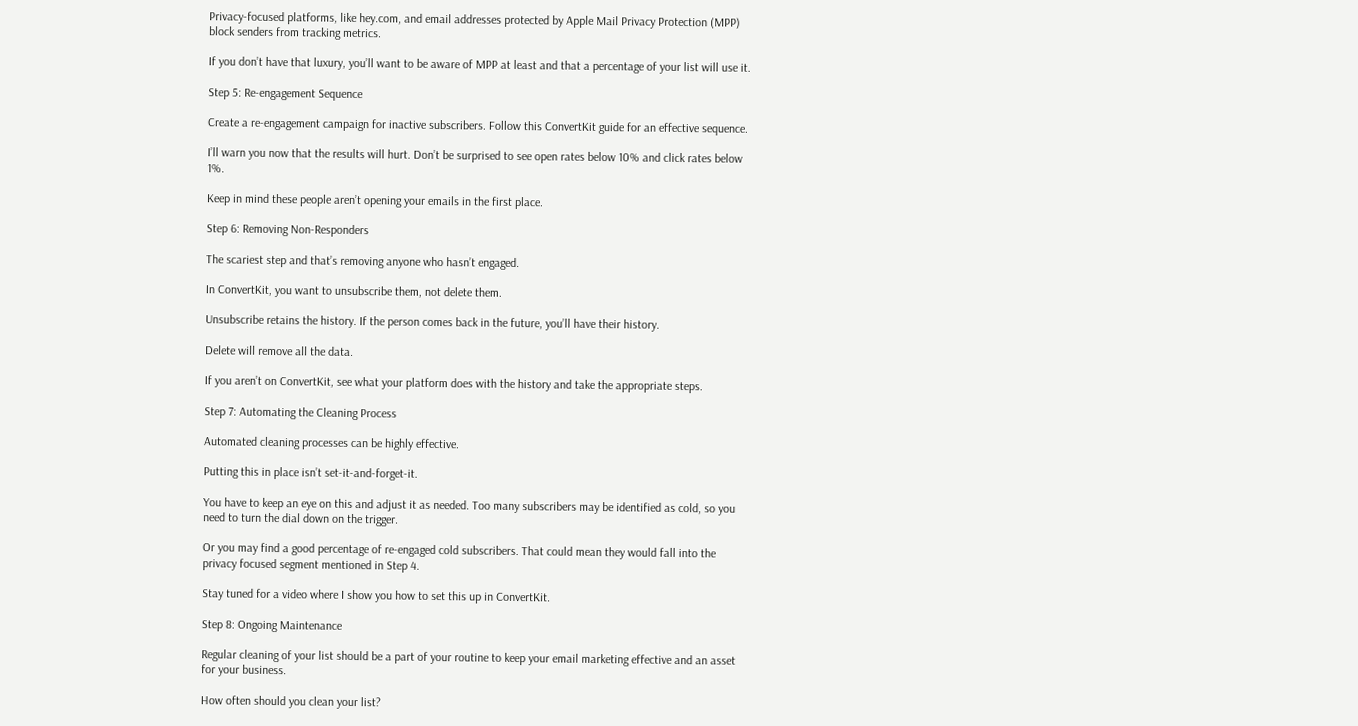Privacy-focused platforms, like hey.com, and email addresses protected by Apple Mail Privacy Protection (MPP) block senders from tracking metrics.

If you don’t have that luxury, you’ll want to be aware of MPP at least and that a percentage of your list will use it.

Step 5: Re-engagement Sequence

Create a re-engagement campaign for inactive subscribers. Follow this ConvertKit guide for an effective sequence.

I’ll warn you now that the results will hurt. Don’t be surprised to see open rates below 10% and click rates below 1%.

Keep in mind these people aren’t opening your emails in the first place.

Step 6: Removing Non-Responders

The scariest step and that’s removing anyone who hasn’t engaged.

In ConvertKit, you want to unsubscribe them, not delete them.

Unsubscribe retains the history. If the person comes back in the future, you’ll have their history.

Delete will remove all the data.

If you aren’t on ConvertKit, see what your platform does with the history and take the appropriate steps.

Step 7: Automating the Cleaning Process

Automated cleaning processes can be highly effective.

Putting this in place isn’t set-it-and-forget-it.

You have to keep an eye on this and adjust it as needed. Too many subscribers may be identified as cold, so you need to turn the dial down on the trigger.

Or you may find a good percentage of re-engaged cold subscribers. That could mean they would fall into the privacy focused segment mentioned in Step 4.

Stay tuned for a video where I show you how to set this up in ConvertKit.

Step 8: Ongoing Maintenance

Regular cleaning of your list should be a part of your routine to keep your email marketing effective and an asset for your business.

How often should you clean your list?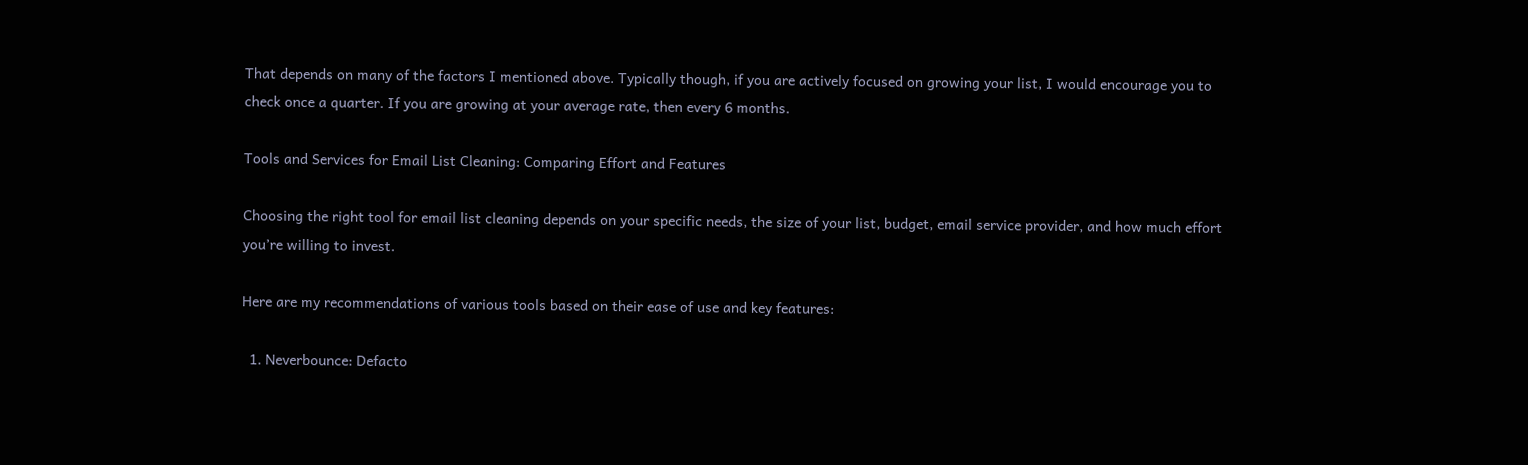That depends on many of the factors I mentioned above. Typically though, if you are actively focused on growing your list, I would encourage you to check once a quarter. If you are growing at your average rate, then every 6 months.

Tools and Services for Email List Cleaning: Comparing Effort and Features

Choosing the right tool for email list cleaning depends on your specific needs, the size of your list, budget, email service provider, and how much effort you’re willing to invest.

Here are my recommendations of various tools based on their ease of use and key features:

  1. Neverbounce: Defacto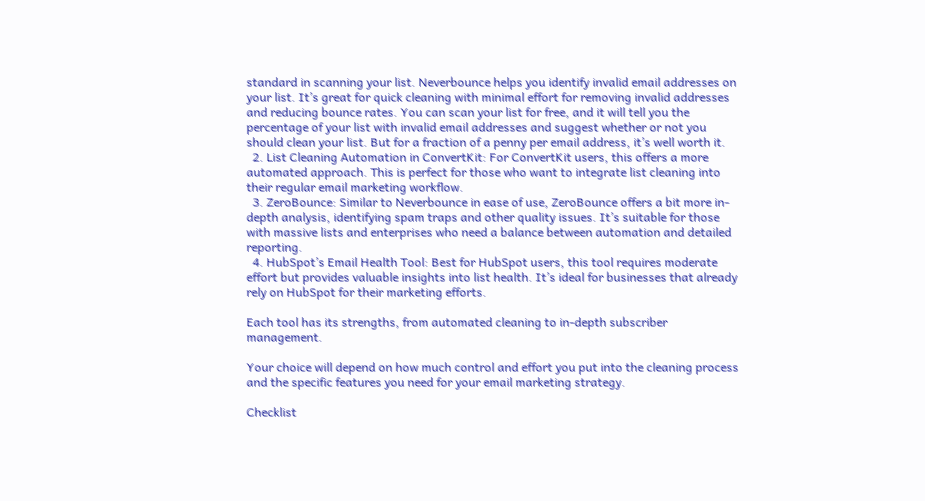standard in scanning your list. Neverbounce helps you identify invalid email addresses on your list. It’s great for quick cleaning with minimal effort for removing invalid addresses and reducing bounce rates. You can scan your list for free, and it will tell you the percentage of your list with invalid email addresses and suggest whether or not you should clean your list. But for a fraction of a penny per email address, it’s well worth it.
  2. List Cleaning Automation in ConvertKit: For ConvertKit users, this offers a more automated approach. This is perfect for those who want to integrate list cleaning into their regular email marketing workflow.
  3. ZeroBounce: Similar to Neverbounce in ease of use, ZeroBounce offers a bit more in-depth analysis, identifying spam traps and other quality issues. It’s suitable for those with massive lists and enterprises who need a balance between automation and detailed reporting.
  4. HubSpot’s Email Health Tool: Best for HubSpot users, this tool requires moderate effort but provides valuable insights into list health. It’s ideal for businesses that already rely on HubSpot for their marketing efforts.

Each tool has its strengths, from automated cleaning to in-depth subscriber management.

Your choice will depend on how much control and effort you put into the cleaning process and the specific features you need for your email marketing strategy.

Checklist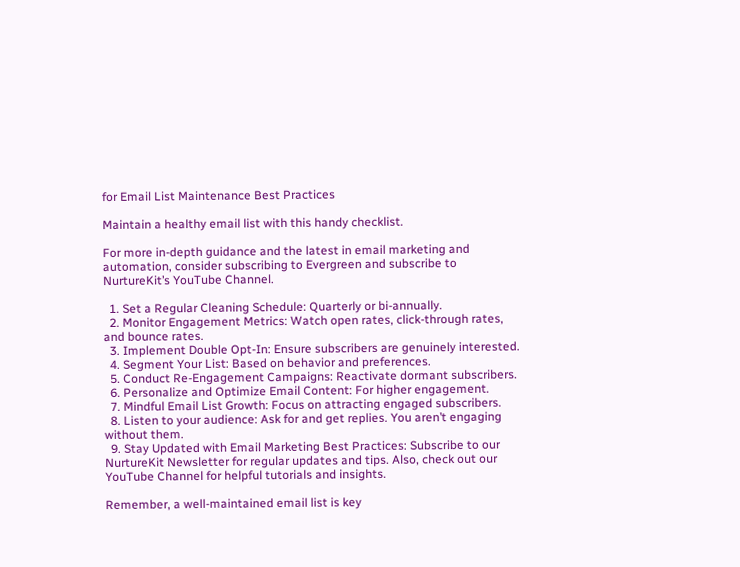for Email List Maintenance Best Practices

Maintain a healthy email list with this handy checklist.

For more in-depth guidance and the latest in email marketing and automation, consider subscribing to Evergreen and subscribe to NurtureKit’s YouTube Channel.

  1. Set a Regular Cleaning Schedule: Quarterly or bi-annually.
  2. Monitor Engagement Metrics: Watch open rates, click-through rates, and bounce rates.
  3. Implement Double Opt-In: Ensure subscribers are genuinely interested.
  4. Segment Your List: Based on behavior and preferences.
  5. Conduct Re-Engagement Campaigns: Reactivate dormant subscribers.
  6. Personalize and Optimize Email Content: For higher engagement.
  7. Mindful Email List Growth: Focus on attracting engaged subscribers.
  8. Listen to your audience: Ask for and get replies. You aren’t engaging without them.
  9. Stay Updated with Email Marketing Best Practices: Subscribe to our NurtureKit Newsletter for regular updates and tips. Also, check out our YouTube Channel for helpful tutorials and insights.

Remember, a well-maintained email list is key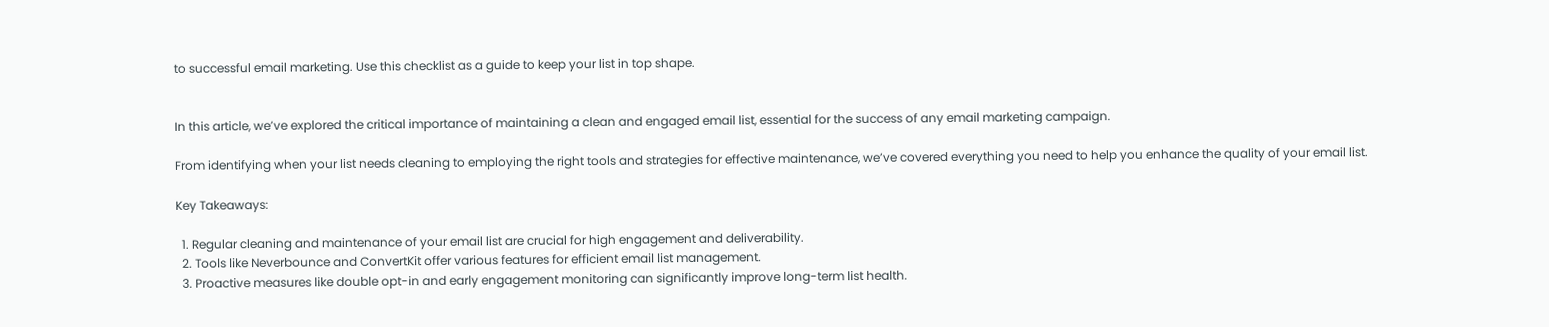to successful email marketing. Use this checklist as a guide to keep your list in top shape.


In this article, we’ve explored the critical importance of maintaining a clean and engaged email list, essential for the success of any email marketing campaign.

From identifying when your list needs cleaning to employing the right tools and strategies for effective maintenance, we’ve covered everything you need to help you enhance the quality of your email list.

Key Takeaways:

  1. Regular cleaning and maintenance of your email list are crucial for high engagement and deliverability.
  2. Tools like Neverbounce and ConvertKit offer various features for efficient email list management.
  3. Proactive measures like double opt-in and early engagement monitoring can significantly improve long-term list health.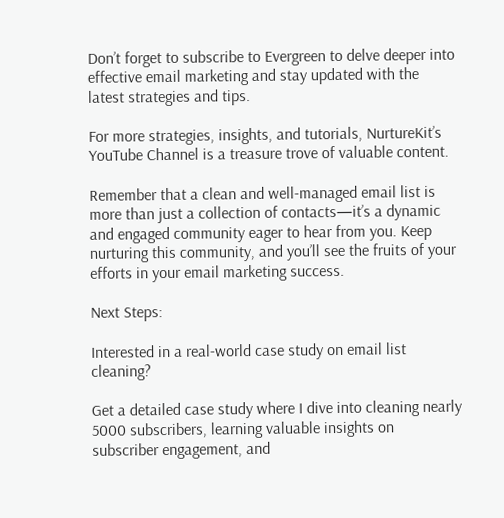Don’t forget to subscribe to Evergreen to delve deeper into effective email marketing and stay updated with the latest strategies and tips.

For more strategies, insights, and tutorials, NurtureKit’s YouTube Channel is a treasure trove of valuable content.

Remember that a clean and well-managed email list is more than just a collection of contacts—it’s a dynamic and engaged community eager to hear from you. Keep nurturing this community, and you’ll see the fruits of your efforts in your email marketing success.

Next Steps:

Interested in a real-world case study on email list cleaning?

Get a detailed case study where I dive into cleaning nearly 5000 subscribers, learning valuable insights on subscriber engagement, and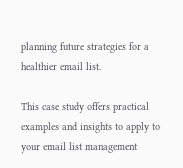planning future strategies for a healthier email list.

This case study offers practical examples and insights to apply to your email list management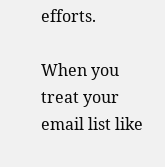efforts.

When you treat your email list like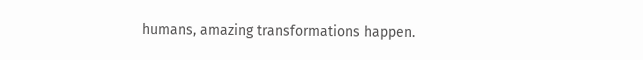humans, amazing transformations happen.